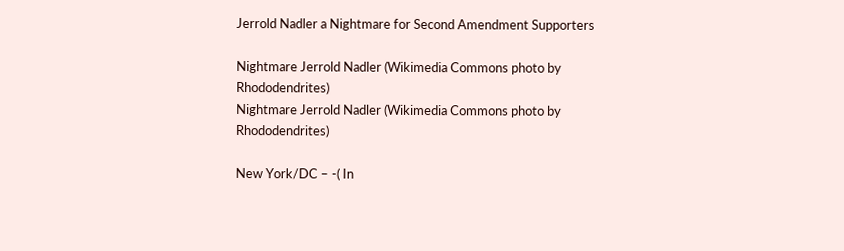Jerrold Nadler a Nightmare for Second Amendment Supporters

Nightmare Jerrold Nadler (Wikimedia Commons photo by Rhododendrites)
Nightmare Jerrold Nadler (Wikimedia Commons photo by Rhododendrites)

New York/DC – -( In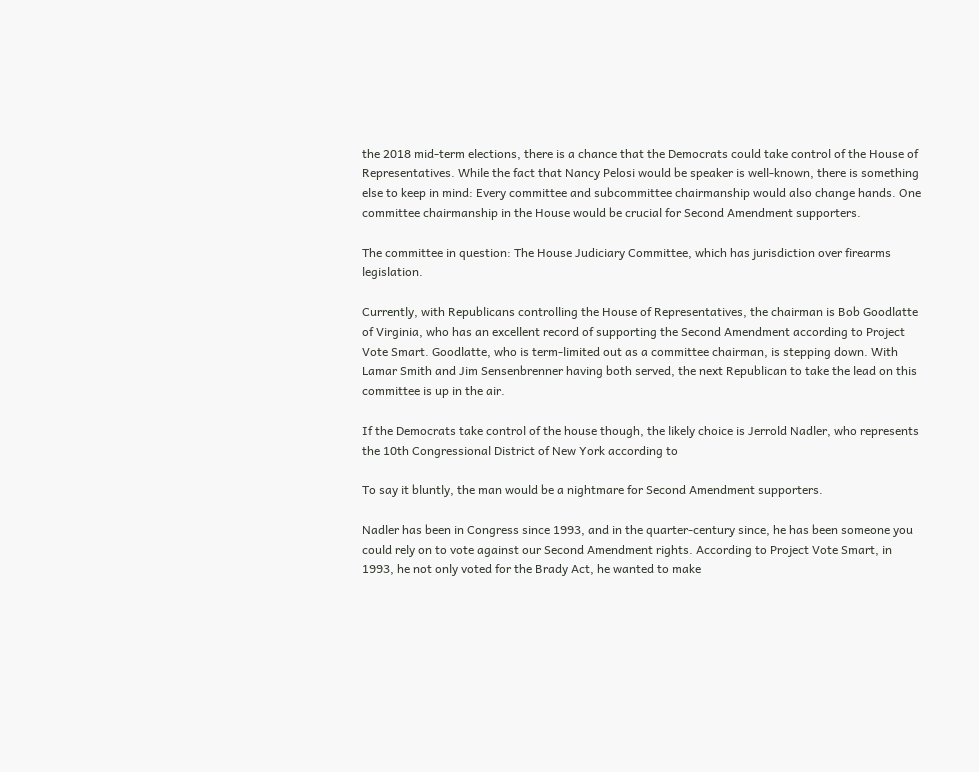the 2018 mid-term elections, there is a chance that the Democrats could take control of the House of Representatives. While the fact that Nancy Pelosi would be speaker is well-known, there is something else to keep in mind: Every committee and subcommittee chairmanship would also change hands. One committee chairmanship in the House would be crucial for Second Amendment supporters.

The committee in question: The House Judiciary Committee, which has jurisdiction over firearms legislation.

Currently, with Republicans controlling the House of Representatives, the chairman is Bob Goodlatte of Virginia, who has an excellent record of supporting the Second Amendment according to Project Vote Smart. Goodlatte, who is term-limited out as a committee chairman, is stepping down. With Lamar Smith and Jim Sensenbrenner having both served, the next Republican to take the lead on this committee is up in the air.

If the Democrats take control of the house though, the likely choice is Jerrold Nadler, who represents the 10th Congressional District of New York according to

To say it bluntly, the man would be a nightmare for Second Amendment supporters.

Nadler has been in Congress since 1993, and in the quarter-century since, he has been someone you could rely on to vote against our Second Amendment rights. According to Project Vote Smart, in 1993, he not only voted for the Brady Act, he wanted to make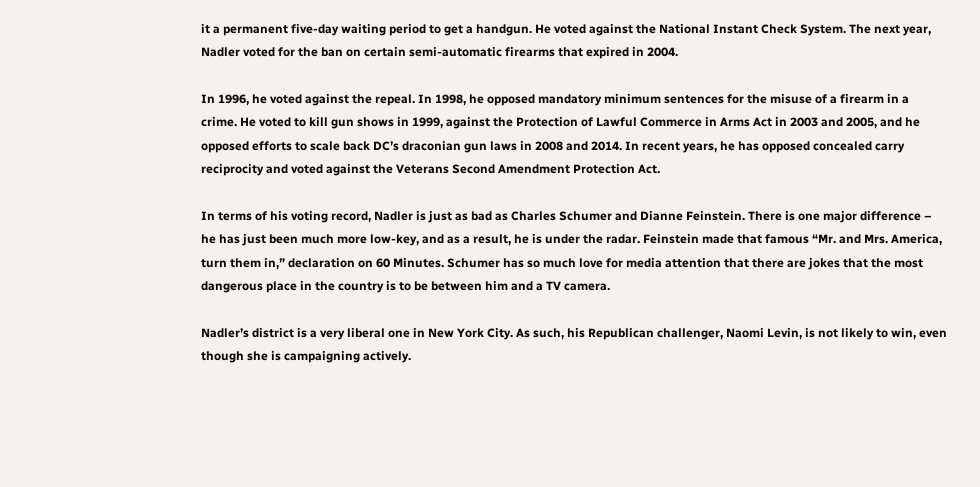it a permanent five-day waiting period to get a handgun. He voted against the National Instant Check System. The next year, Nadler voted for the ban on certain semi-automatic firearms that expired in 2004.

In 1996, he voted against the repeal. In 1998, he opposed mandatory minimum sentences for the misuse of a firearm in a crime. He voted to kill gun shows in 1999, against the Protection of Lawful Commerce in Arms Act in 2003 and 2005, and he opposed efforts to scale back DC’s draconian gun laws in 2008 and 2014. In recent years, he has opposed concealed carry reciprocity and voted against the Veterans Second Amendment Protection Act.

In terms of his voting record, Nadler is just as bad as Charles Schumer and Dianne Feinstein. There is one major difference – he has just been much more low-key, and as a result, he is under the radar. Feinstein made that famous “Mr. and Mrs. America, turn them in,” declaration on 60 Minutes. Schumer has so much love for media attention that there are jokes that the most dangerous place in the country is to be between him and a TV camera.

Nadler’s district is a very liberal one in New York City. As such, his Republican challenger, Naomi Levin, is not likely to win, even though she is campaigning actively.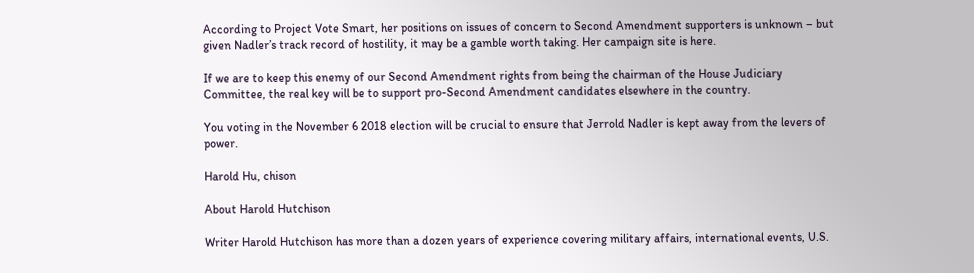According to Project Vote Smart, her positions on issues of concern to Second Amendment supporters is unknown – but given Nadler’s track record of hostility, it may be a gamble worth taking. Her campaign site is here.

If we are to keep this enemy of our Second Amendment rights from being the chairman of the House Judiciary Committee, the real key will be to support pro-Second Amendment candidates elsewhere in the country.

You voting in the November 6 2018 election will be crucial to ensure that Jerrold Nadler is kept away from the levers of power.

Harold Hu, chison

About Harold Hutchison

Writer Harold Hutchison has more than a dozen years of experience covering military affairs, international events, U.S.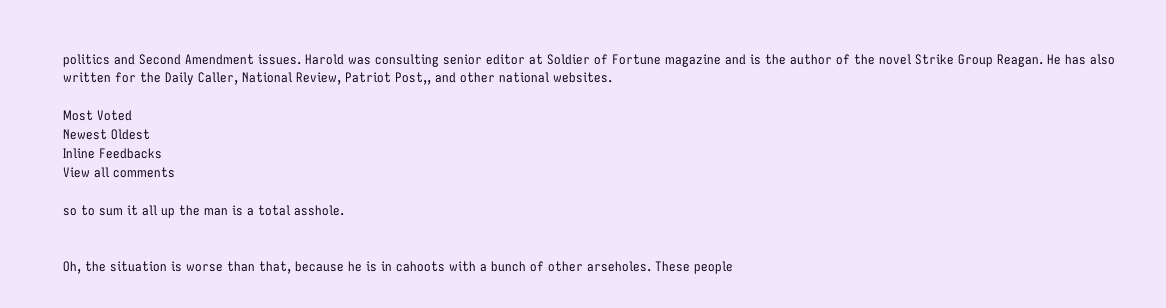politics and Second Amendment issues. Harold was consulting senior editor at Soldier of Fortune magazine and is the author of the novel Strike Group Reagan. He has also written for the Daily Caller, National Review, Patriot Post,, and other national websites.

Most Voted
Newest Oldest
Inline Feedbacks
View all comments

so to sum it all up the man is a total asshole.


Oh, the situation is worse than that, because he is in cahoots with a bunch of other arseholes. These people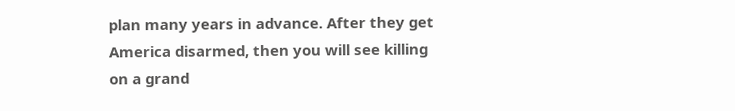plan many years in advance. After they get America disarmed, then you will see killing on a grand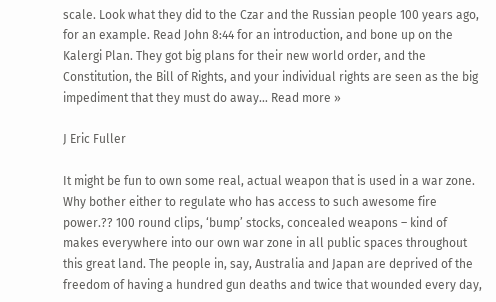scale. Look what they did to the Czar and the Russian people 100 years ago, for an example. Read John 8:44 for an introduction, and bone up on the Kalergi Plan. They got big plans for their new world order, and the Constitution, the Bill of Rights, and your individual rights are seen as the big impediment that they must do away… Read more »

J Eric Fuller

It might be fun to own some real, actual weapon that is used in a war zone. Why bother either to regulate who has access to such awesome fire power.?? 100 round clips, ‘bump’ stocks, concealed weapons – kind of makes everywhere into our own war zone in all public spaces throughout this great land. The people in, say, Australia and Japan are deprived of the freedom of having a hundred gun deaths and twice that wounded every day,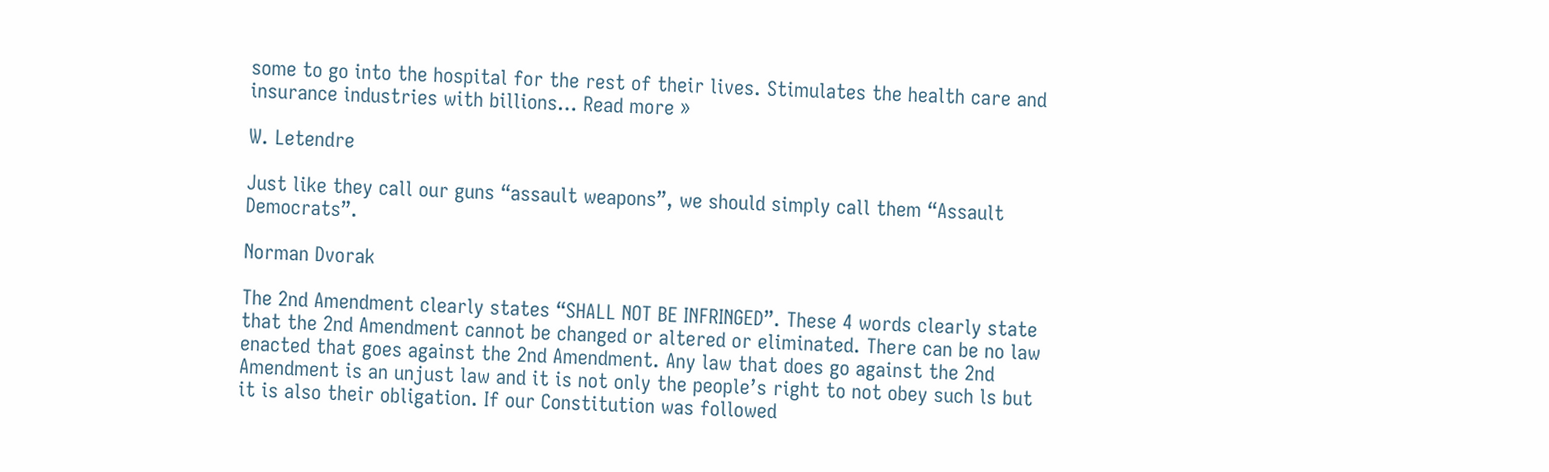some to go into the hospital for the rest of their lives. Stimulates the health care and insurance industries with billions… Read more »

W. Letendre

Just like they call our guns “assault weapons”, we should simply call them “Assault Democrats”.

Norman Dvorak

The 2nd Amendment clearly states “SHALL NOT BE INFRINGED”. These 4 words clearly state that the 2nd Amendment cannot be changed or altered or eliminated. There can be no law enacted that goes against the 2nd Amendment. Any law that does go against the 2nd Amendment is an unjust law and it is not only the people’s right to not obey such ls but it is also their obligation. If our Constitution was followed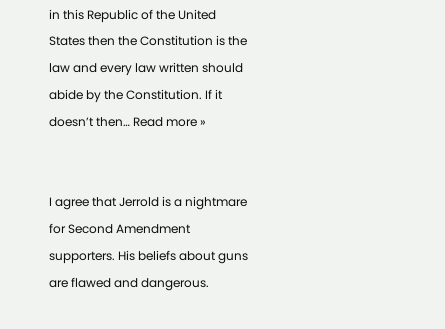in this Republic of the United States then the Constitution is the law and every law written should abide by the Constitution. If it doesn’t then… Read more »


I agree that Jerrold is a nightmare for Second Amendment supporters. His beliefs about guns are flawed and dangerous.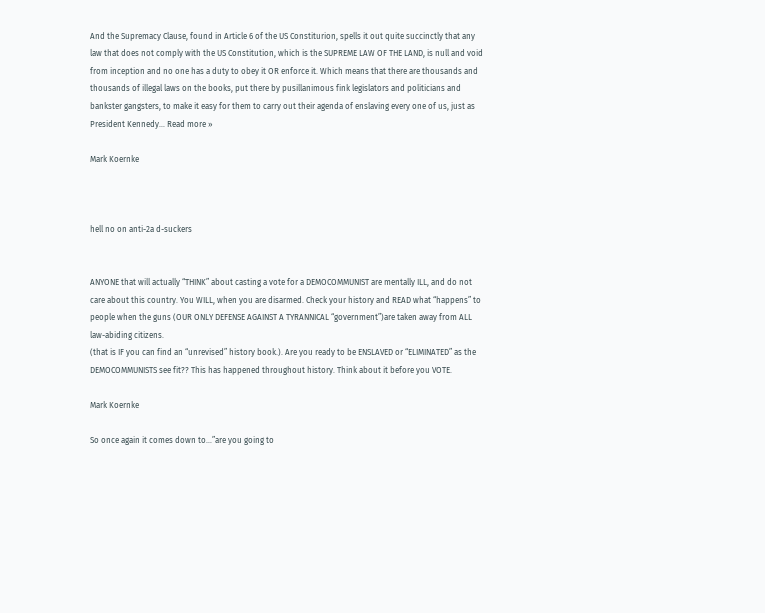And the Supremacy Clause, found in Article 6 of the US Constiturion, spells it out quite succinctly that any law that does not comply with the US Constitution, which is the SUPREME LAW OF THE LAND, is null and void from inception and no one has a duty to obey it OR enforce it. Which means that there are thousands and thousands of illegal laws on the books, put there by pusillanimous fink legislators and politicians and bankster gangsters, to make it easy for them to carry out their agenda of enslaving every one of us, just as President Kennedy… Read more »

Mark Koernke



hell no on anti-2a d-suckers


ANYONE that will actually “THINK” about casting a vote for a DEMOCOMMUNIST are mentally ILL, and do not care about this country. You WILL, when you are disarmed. Check your history and READ what “happens” to people when the guns (OUR ONLY DEFENSE AGAINST A TYRANNICAL “government”)are taken away from ALL law-abiding citizens.
(that is IF you can find an “unrevised” history book.). Are you ready to be ENSLAVED or “ELIMINATED” as the DEMOCOMMUNISTS see fit?? This has happened throughout history. Think about it before you VOTE.

Mark Koernke

So once again it comes down to…”are you going to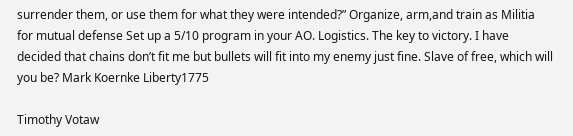surrender them, or use them for what they were intended?” Organize, arm,and train as Militia for mutual defense Set up a 5/10 program in your AO. Logistics. The key to victory. I have decided that chains don’t fit me but bullets will fit into my enemy just fine. Slave of free, which will you be? Mark Koernke Liberty1775

Timothy Votaw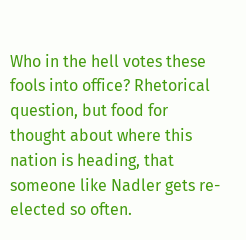Who in the hell votes these fools into office? Rhetorical question, but food for thought about where this nation is heading, that someone like Nadler gets re-elected so often.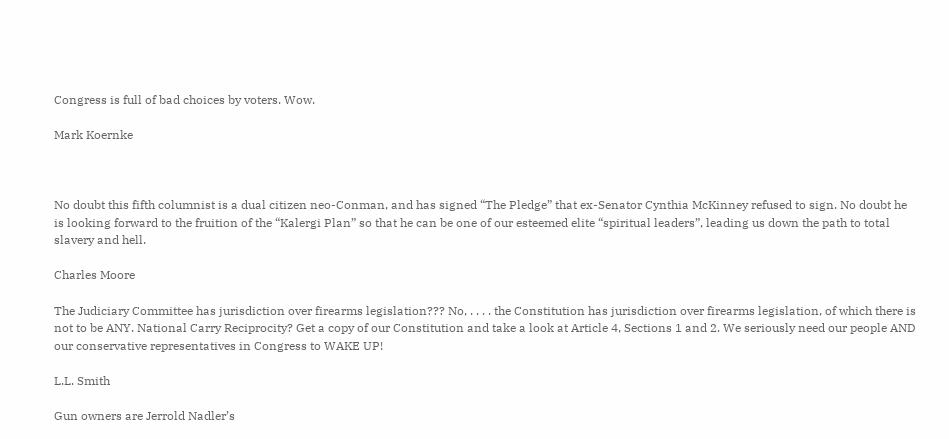Congress is full of bad choices by voters. Wow.

Mark Koernke



No doubt this fifth columnist is a dual citizen neo-Conman, and has signed “The Pledge” that ex-Senator Cynthia McKinney refused to sign. No doubt he is looking forward to the fruition of the “Kalergi Plan” so that he can be one of our esteemed elite “spiritual leaders”, leading us down the path to total slavery and hell.

Charles Moore

The Judiciary Committee has jurisdiction over firearms legislation??? No, . . . . the Constitution has jurisdiction over firearms legislation, of which there is not to be ANY. National Carry Reciprocity? Get a copy of our Constitution and take a look at Article 4, Sections 1 and 2. We seriously need our people AND our conservative representatives in Congress to WAKE UP!

L.L. Smith

Gun owners are Jerrold Nadler’s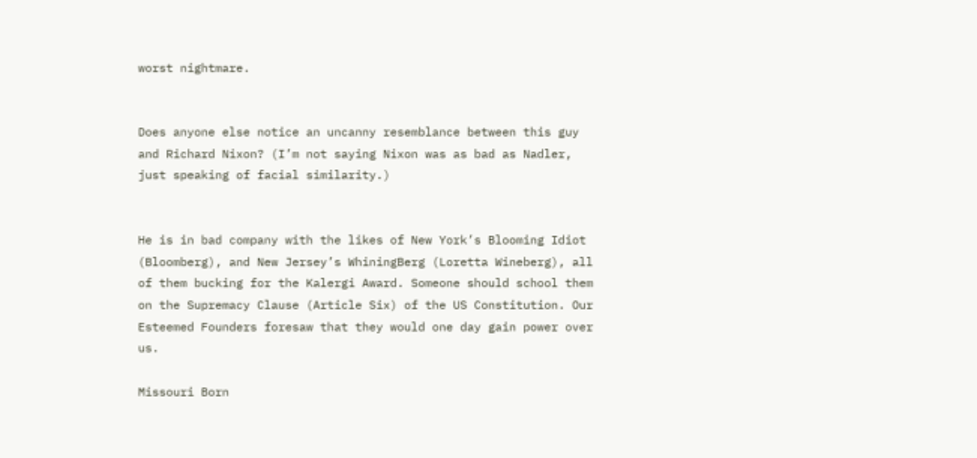worst nightmare.


Does anyone else notice an uncanny resemblance between this guy and Richard Nixon? (I’m not saying Nixon was as bad as Nadler, just speaking of facial similarity.)


He is in bad company with the likes of New York’s Blooming Idiot (Bloomberg), and New Jersey’s WhiningBerg (Loretta Wineberg), all of them bucking for the Kalergi Award. Someone should school them on the Supremacy Clause (Article Six) of the US Constitution. Our Esteemed Founders foresaw that they would one day gain power over us.

Missouri Born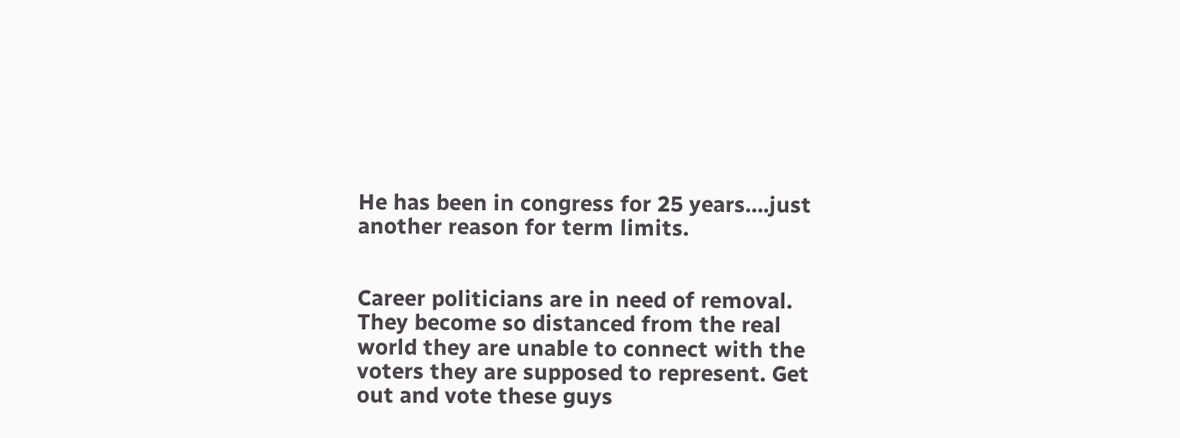He has been in congress for 25 years….just another reason for term limits.


Career politicians are in need of removal. They become so distanced from the real world they are unable to connect with the voters they are supposed to represent. Get out and vote these guys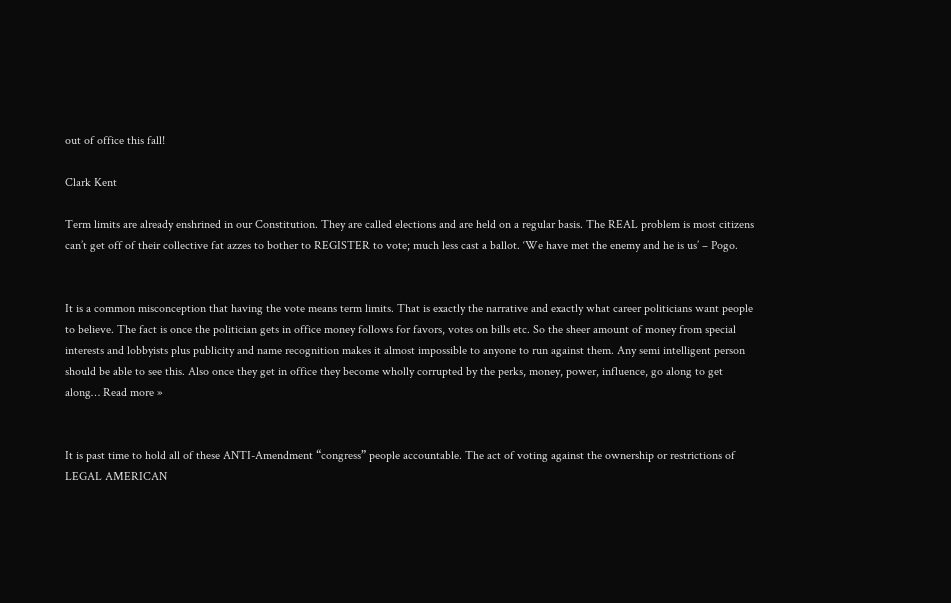out of office this fall!

Clark Kent

Term limits are already enshrined in our Constitution. They are called elections and are held on a regular basis. The REAL problem is most citizens can’t get off of their collective fat azzes to bother to REGISTER to vote; much less cast a ballot. ‘We have met the enemy and he is us’ – Pogo.


It is a common misconception that having the vote means term limits. That is exactly the narrative and exactly what career politicians want people to believe. The fact is once the politician gets in office money follows for favors, votes on bills etc. So the sheer amount of money from special interests and lobbyists plus publicity and name recognition makes it almost impossible to anyone to run against them. Any semi intelligent person should be able to see this. Also once they get in office they become wholly corrupted by the perks, money, power, influence, go along to get along… Read more »


It is past time to hold all of these ANTI-Amendment “congress” people accountable. The act of voting against the ownership or restrictions of LEGAL AMERICAN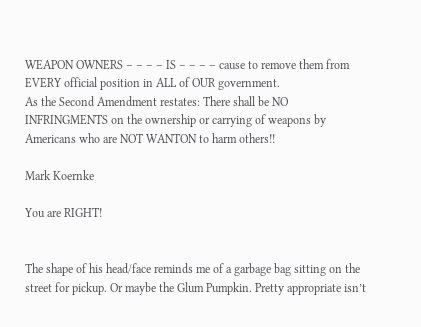WEAPON OWNERS – – – – IS – – – – cause to remove them from EVERY official position in ALL of OUR government.
As the Second Amendment restates: There shall be NO INFRINGMENTS on the ownership or carrying of weapons by Americans who are NOT WANTON to harm others!!

Mark Koernke

You are RIGHT!


The shape of his head/face reminds me of a garbage bag sitting on the street for pickup. Or maybe the Glum Pumpkin. Pretty appropriate isn’t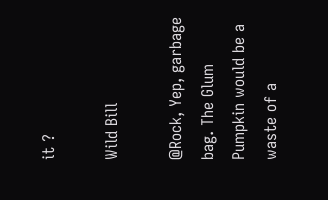it ?

Wild Bill

@Rock, Yep, garbage bag. The Glum Pumpkin would be a waste of a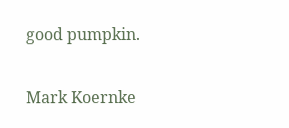good pumpkin.

Mark Koernke